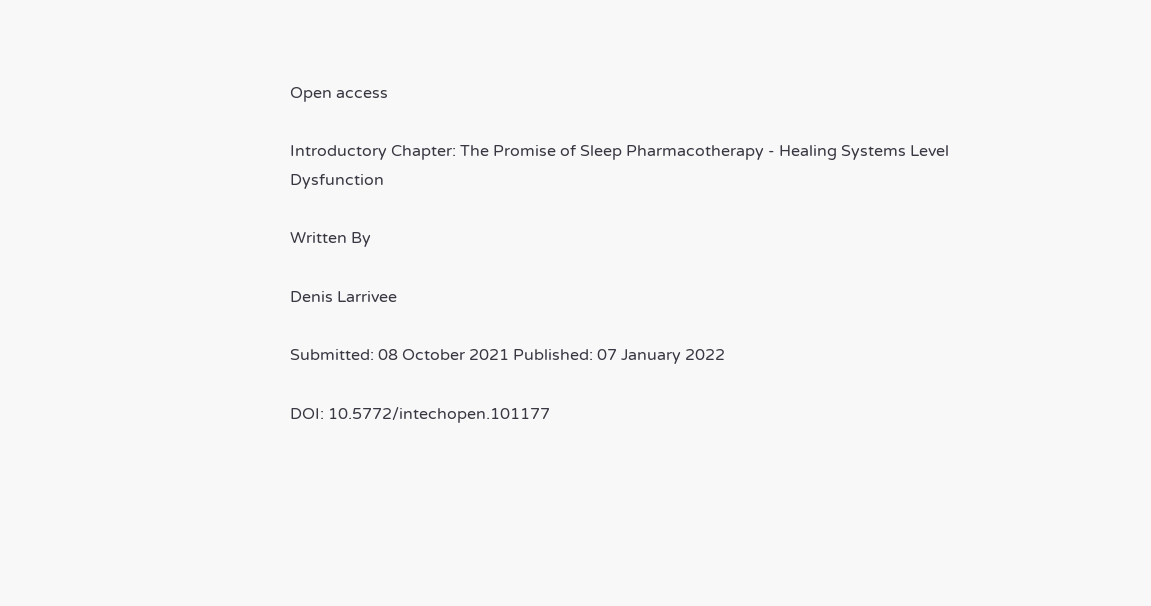Open access

Introductory Chapter: The Promise of Sleep Pharmacotherapy - Healing Systems Level Dysfunction

Written By

Denis Larrivee

Submitted: 08 October 2021 Published: 07 January 2022

DOI: 10.5772/intechopen.101177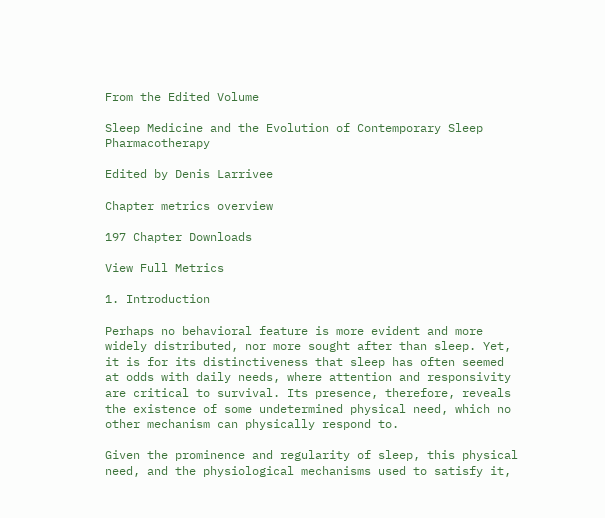From the Edited Volume

Sleep Medicine and the Evolution of Contemporary Sleep Pharmacotherapy

Edited by Denis Larrivee

Chapter metrics overview

197 Chapter Downloads

View Full Metrics

1. Introduction

Perhaps no behavioral feature is more evident and more widely distributed, nor more sought after than sleep. Yet, it is for its distinctiveness that sleep has often seemed at odds with daily needs, where attention and responsivity are critical to survival. Its presence, therefore, reveals the existence of some undetermined physical need, which no other mechanism can physically respond to.

Given the prominence and regularity of sleep, this physical need, and the physiological mechanisms used to satisfy it,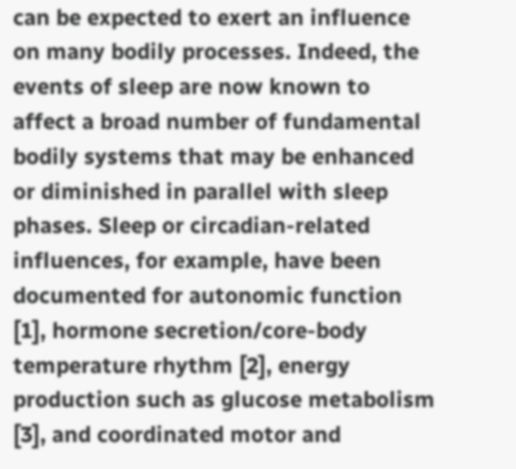can be expected to exert an influence on many bodily processes. Indeed, the events of sleep are now known to affect a broad number of fundamental bodily systems that may be enhanced or diminished in parallel with sleep phases. Sleep or circadian-related influences, for example, have been documented for autonomic function [1], hormone secretion/core-body temperature rhythm [2], energy production such as glucose metabolism [3], and coordinated motor and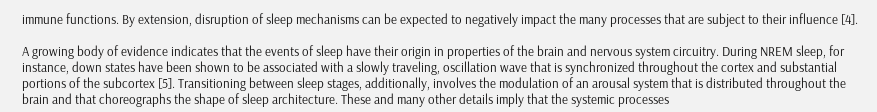immune functions. By extension, disruption of sleep mechanisms can be expected to negatively impact the many processes that are subject to their influence [4].

A growing body of evidence indicates that the events of sleep have their origin in properties of the brain and nervous system circuitry. During NREM sleep, for instance, down states have been shown to be associated with a slowly traveling, oscillation wave that is synchronized throughout the cortex and substantial portions of the subcortex [5]. Transitioning between sleep stages, additionally, involves the modulation of an arousal system that is distributed throughout the brain and that choreographs the shape of sleep architecture. These and many other details imply that the systemic processes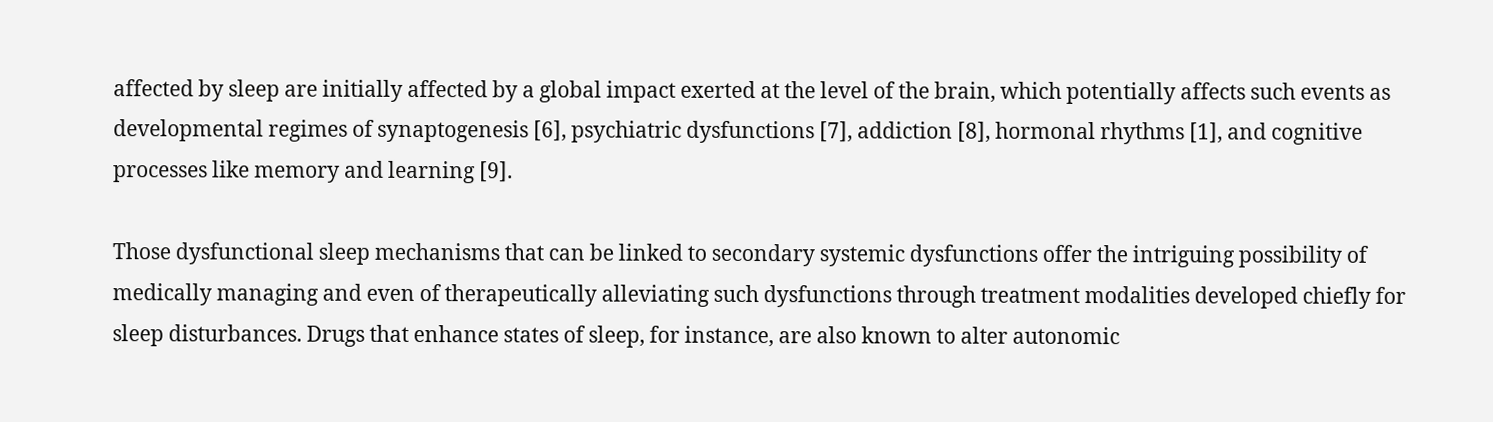affected by sleep are initially affected by a global impact exerted at the level of the brain, which potentially affects such events as developmental regimes of synaptogenesis [6], psychiatric dysfunctions [7], addiction [8], hormonal rhythms [1], and cognitive processes like memory and learning [9].

Those dysfunctional sleep mechanisms that can be linked to secondary systemic dysfunctions offer the intriguing possibility of medically managing and even of therapeutically alleviating such dysfunctions through treatment modalities developed chiefly for sleep disturbances. Drugs that enhance states of sleep, for instance, are also known to alter autonomic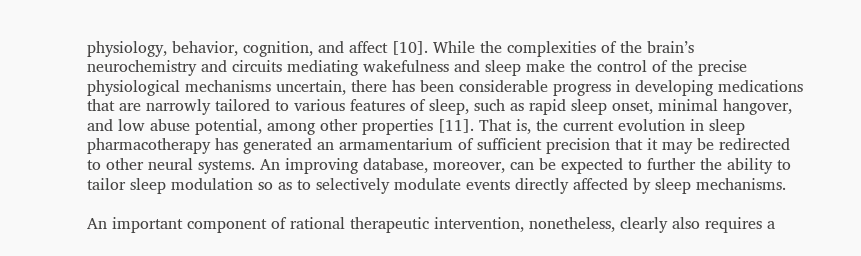physiology, behavior, cognition, and affect [10]. While the complexities of the brain’s neurochemistry and circuits mediating wakefulness and sleep make the control of the precise physiological mechanisms uncertain, there has been considerable progress in developing medications that are narrowly tailored to various features of sleep, such as rapid sleep onset, minimal hangover, and low abuse potential, among other properties [11]. That is, the current evolution in sleep pharmacotherapy has generated an armamentarium of sufficient precision that it may be redirected to other neural systems. An improving database, moreover, can be expected to further the ability to tailor sleep modulation so as to selectively modulate events directly affected by sleep mechanisms.

An important component of rational therapeutic intervention, nonetheless, clearly also requires a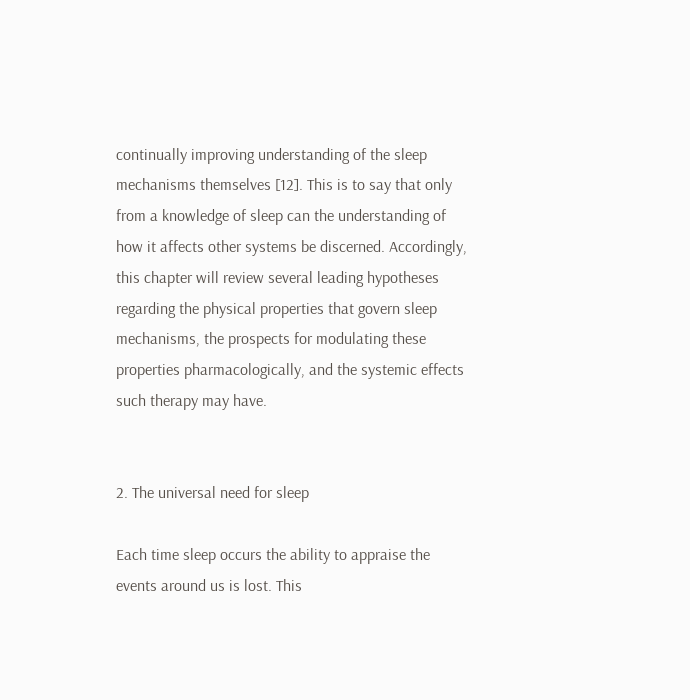continually improving understanding of the sleep mechanisms themselves [12]. This is to say that only from a knowledge of sleep can the understanding of how it affects other systems be discerned. Accordingly, this chapter will review several leading hypotheses regarding the physical properties that govern sleep mechanisms, the prospects for modulating these properties pharmacologically, and the systemic effects such therapy may have.


2. The universal need for sleep

Each time sleep occurs the ability to appraise the events around us is lost. This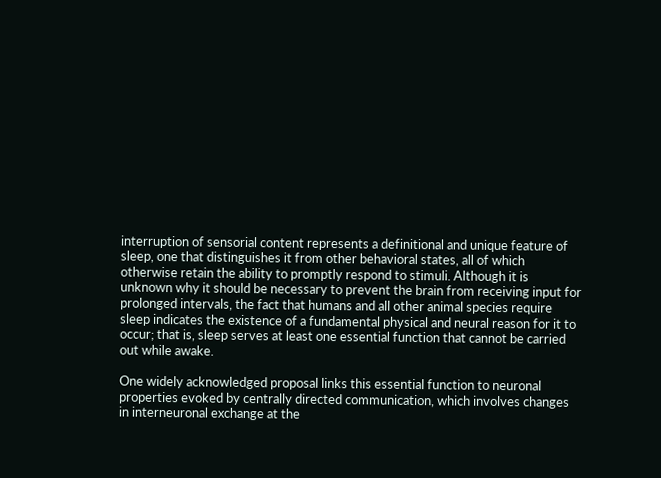interruption of sensorial content represents a definitional and unique feature of sleep, one that distinguishes it from other behavioral states, all of which otherwise retain the ability to promptly respond to stimuli. Although it is unknown why it should be necessary to prevent the brain from receiving input for prolonged intervals, the fact that humans and all other animal species require sleep indicates the existence of a fundamental physical and neural reason for it to occur; that is, sleep serves at least one essential function that cannot be carried out while awake.

One widely acknowledged proposal links this essential function to neuronal properties evoked by centrally directed communication, which involves changes in interneuronal exchange at the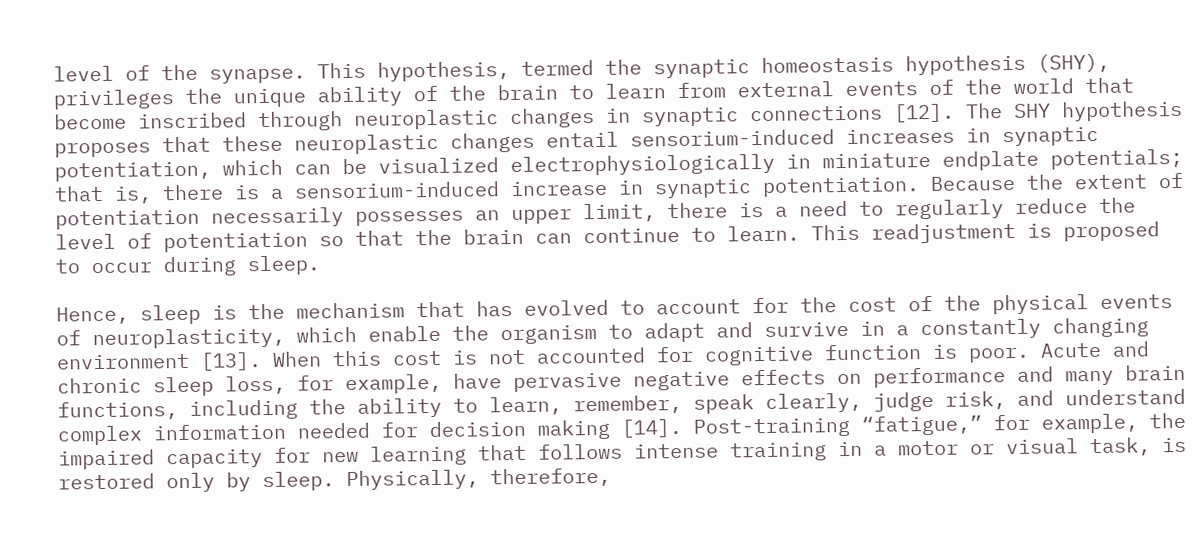level of the synapse. This hypothesis, termed the synaptic homeostasis hypothesis (SHY), privileges the unique ability of the brain to learn from external events of the world that become inscribed through neuroplastic changes in synaptic connections [12]. The SHY hypothesis proposes that these neuroplastic changes entail sensorium-induced increases in synaptic potentiation, which can be visualized electrophysiologically in miniature endplate potentials; that is, there is a sensorium-induced increase in synaptic potentiation. Because the extent of potentiation necessarily possesses an upper limit, there is a need to regularly reduce the level of potentiation so that the brain can continue to learn. This readjustment is proposed to occur during sleep.

Hence, sleep is the mechanism that has evolved to account for the cost of the physical events of neuroplasticity, which enable the organism to adapt and survive in a constantly changing environment [13]. When this cost is not accounted for cognitive function is poor. Acute and chronic sleep loss, for example, have pervasive negative effects on performance and many brain functions, including the ability to learn, remember, speak clearly, judge risk, and understand complex information needed for decision making [14]. Post-training “fatigue,” for example, the impaired capacity for new learning that follows intense training in a motor or visual task, is restored only by sleep. Physically, therefore,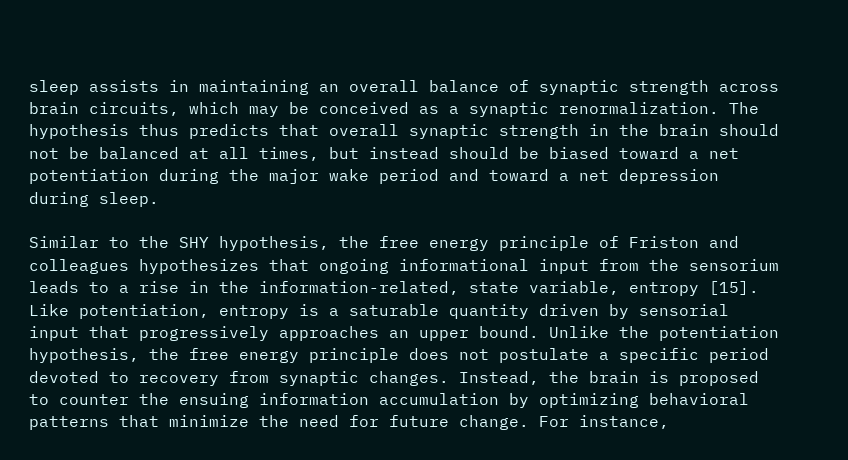sleep assists in maintaining an overall balance of synaptic strength across brain circuits, which may be conceived as a synaptic renormalization. The hypothesis thus predicts that overall synaptic strength in the brain should not be balanced at all times, but instead should be biased toward a net potentiation during the major wake period and toward a net depression during sleep.

Similar to the SHY hypothesis, the free energy principle of Friston and colleagues hypothesizes that ongoing informational input from the sensorium leads to a rise in the information-related, state variable, entropy [15]. Like potentiation, entropy is a saturable quantity driven by sensorial input that progressively approaches an upper bound. Unlike the potentiation hypothesis, the free energy principle does not postulate a specific period devoted to recovery from synaptic changes. Instead, the brain is proposed to counter the ensuing information accumulation by optimizing behavioral patterns that minimize the need for future change. For instance,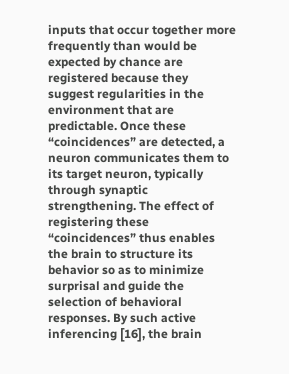inputs that occur together more frequently than would be expected by chance are registered because they suggest regularities in the environment that are predictable. Once these “coincidences” are detected, a neuron communicates them to its target neuron, typically through synaptic strengthening. The effect of registering these “coincidences” thus enables the brain to structure its behavior so as to minimize surprisal and guide the selection of behavioral responses. By such active inferencing [16], the brain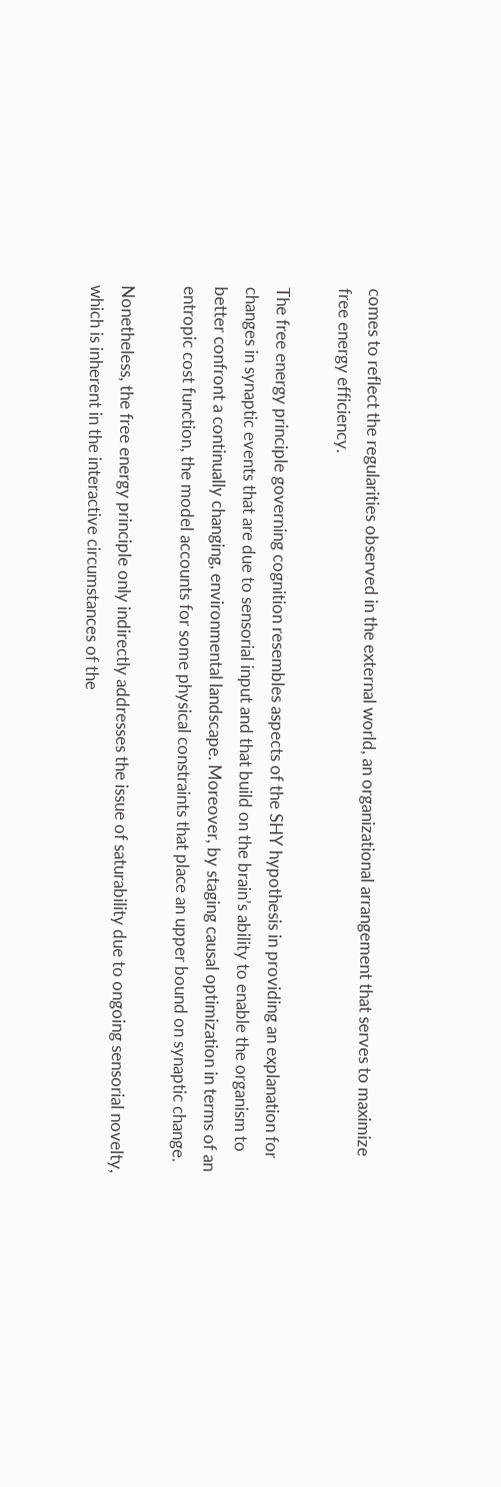comes to reflect the regularities observed in the external world, an organizational arrangement that serves to maximize free energy efficiency.

The free energy principle governing cognition resembles aspects of the SHY hypothesis in providing an explanation for changes in synaptic events that are due to sensorial input and that build on the brain’s ability to enable the organism to better confront a continually changing, environmental landscape. Moreover, by staging causal optimization in terms of an entropic cost function, the model accounts for some physical constraints that place an upper bound on synaptic change.

Nonetheless, the free energy principle only indirectly addresses the issue of saturability due to ongoing sensorial novelty, which is inherent in the interactive circumstances of the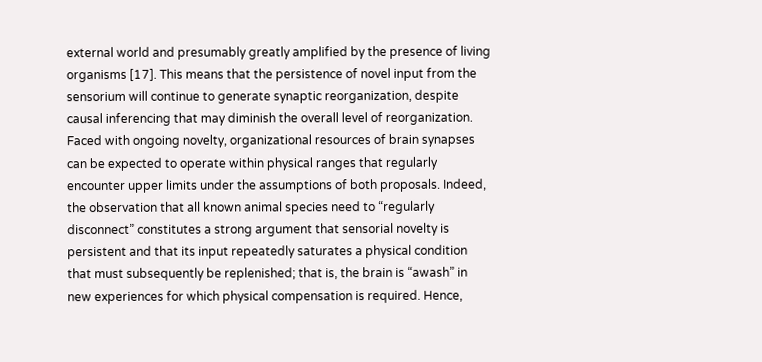external world and presumably greatly amplified by the presence of living organisms [17]. This means that the persistence of novel input from the sensorium will continue to generate synaptic reorganization, despite causal inferencing that may diminish the overall level of reorganization. Faced with ongoing novelty, organizational resources of brain synapses can be expected to operate within physical ranges that regularly encounter upper limits under the assumptions of both proposals. Indeed, the observation that all known animal species need to “regularly disconnect” constitutes a strong argument that sensorial novelty is persistent and that its input repeatedly saturates a physical condition that must subsequently be replenished; that is, the brain is “awash” in new experiences for which physical compensation is required. Hence,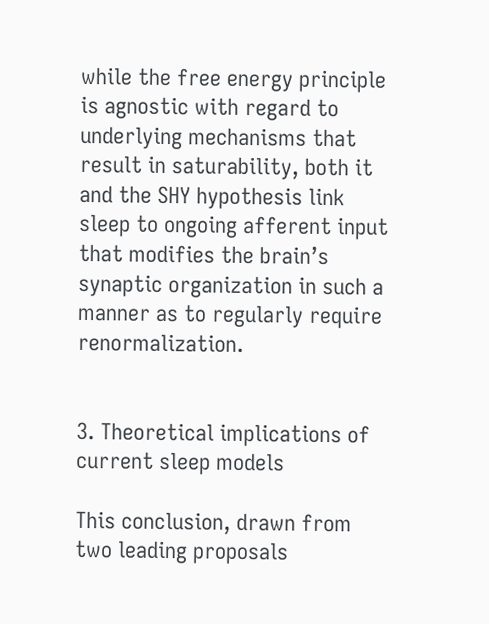while the free energy principle is agnostic with regard to underlying mechanisms that result in saturability, both it and the SHY hypothesis link sleep to ongoing afferent input that modifies the brain’s synaptic organization in such a manner as to regularly require renormalization.


3. Theoretical implications of current sleep models

This conclusion, drawn from two leading proposals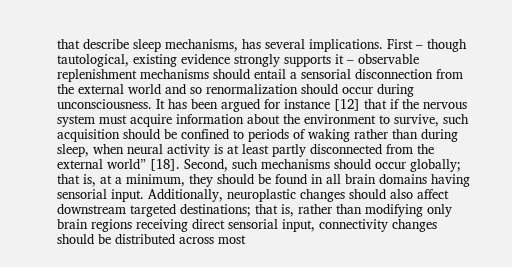that describe sleep mechanisms, has several implications. First – though tautological, existing evidence strongly supports it – observable replenishment mechanisms should entail a sensorial disconnection from the external world and so renormalization should occur during unconsciousness. It has been argued for instance [12] that if the nervous system must acquire information about the environment to survive, such acquisition should be confined to periods of waking rather than during sleep, when neural activity is at least partly disconnected from the external world” [18]. Second, such mechanisms should occur globally; that is, at a minimum, they should be found in all brain domains having sensorial input. Additionally, neuroplastic changes should also affect downstream targeted destinations; that is, rather than modifying only brain regions receiving direct sensorial input, connectivity changes should be distributed across most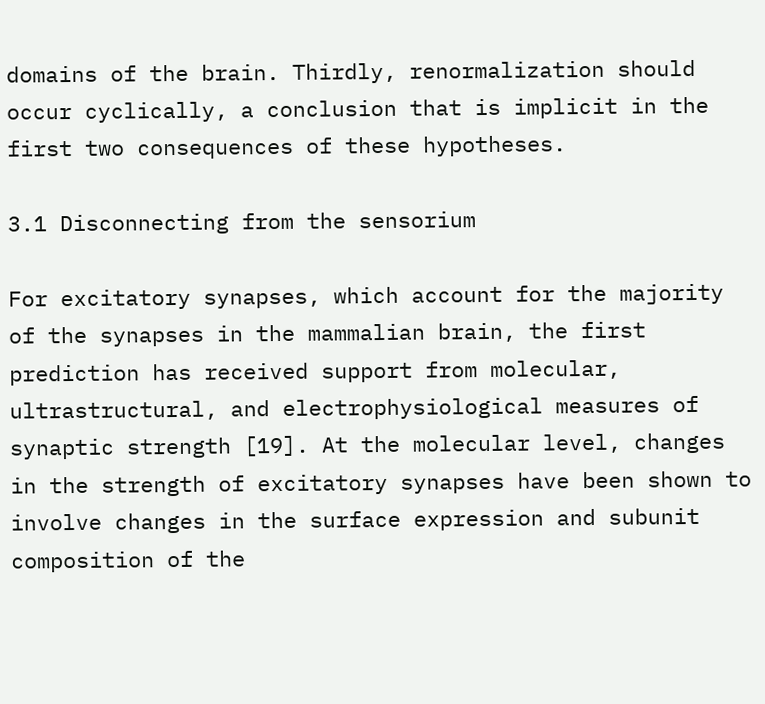domains of the brain. Thirdly, renormalization should occur cyclically, a conclusion that is implicit in the first two consequences of these hypotheses.

3.1 Disconnecting from the sensorium

For excitatory synapses, which account for the majority of the synapses in the mammalian brain, the first prediction has received support from molecular, ultrastructural, and electrophysiological measures of synaptic strength [19]. At the molecular level, changes in the strength of excitatory synapses have been shown to involve changes in the surface expression and subunit composition of the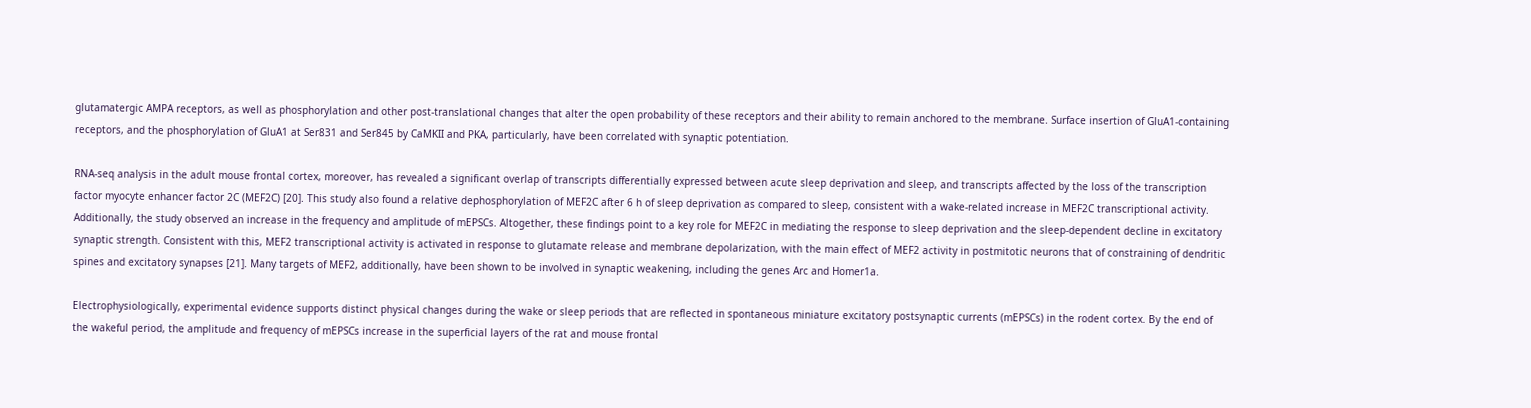glutamatergic AMPA receptors, as well as phosphorylation and other post-translational changes that alter the open probability of these receptors and their ability to remain anchored to the membrane. Surface insertion of GluA1-containing receptors, and the phosphorylation of GluA1 at Ser831 and Ser845 by CaMKII and PKA, particularly, have been correlated with synaptic potentiation.

RNA-seq analysis in the adult mouse frontal cortex, moreover, has revealed a significant overlap of transcripts differentially expressed between acute sleep deprivation and sleep, and transcripts affected by the loss of the transcription factor myocyte enhancer factor 2C (MEF2C) [20]. This study also found a relative dephosphorylation of MEF2C after 6 h of sleep deprivation as compared to sleep, consistent with a wake-related increase in MEF2C transcriptional activity. Additionally, the study observed an increase in the frequency and amplitude of mEPSCs. Altogether, these findings point to a key role for MEF2C in mediating the response to sleep deprivation and the sleep-dependent decline in excitatory synaptic strength. Consistent with this, MEF2 transcriptional activity is activated in response to glutamate release and membrane depolarization, with the main effect of MEF2 activity in postmitotic neurons that of constraining of dendritic spines and excitatory synapses [21]. Many targets of MEF2, additionally, have been shown to be involved in synaptic weakening, including the genes Arc and Homer1a.

Electrophysiologically, experimental evidence supports distinct physical changes during the wake or sleep periods that are reflected in spontaneous miniature excitatory postsynaptic currents (mEPSCs) in the rodent cortex. By the end of the wakeful period, the amplitude and frequency of mEPSCs increase in the superficial layers of the rat and mouse frontal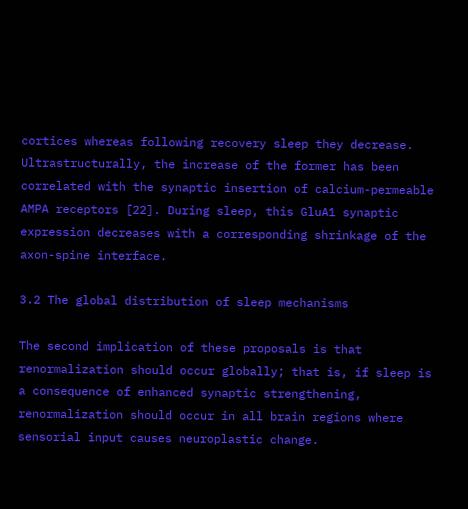cortices whereas following recovery sleep they decrease. Ultrastructurally, the increase of the former has been correlated with the synaptic insertion of calcium-permeable AMPA receptors [22]. During sleep, this GluA1 synaptic expression decreases with a corresponding shrinkage of the axon-spine interface.

3.2 The global distribution of sleep mechanisms

The second implication of these proposals is that renormalization should occur globally; that is, if sleep is a consequence of enhanced synaptic strengthening, renormalization should occur in all brain regions where sensorial input causes neuroplastic change.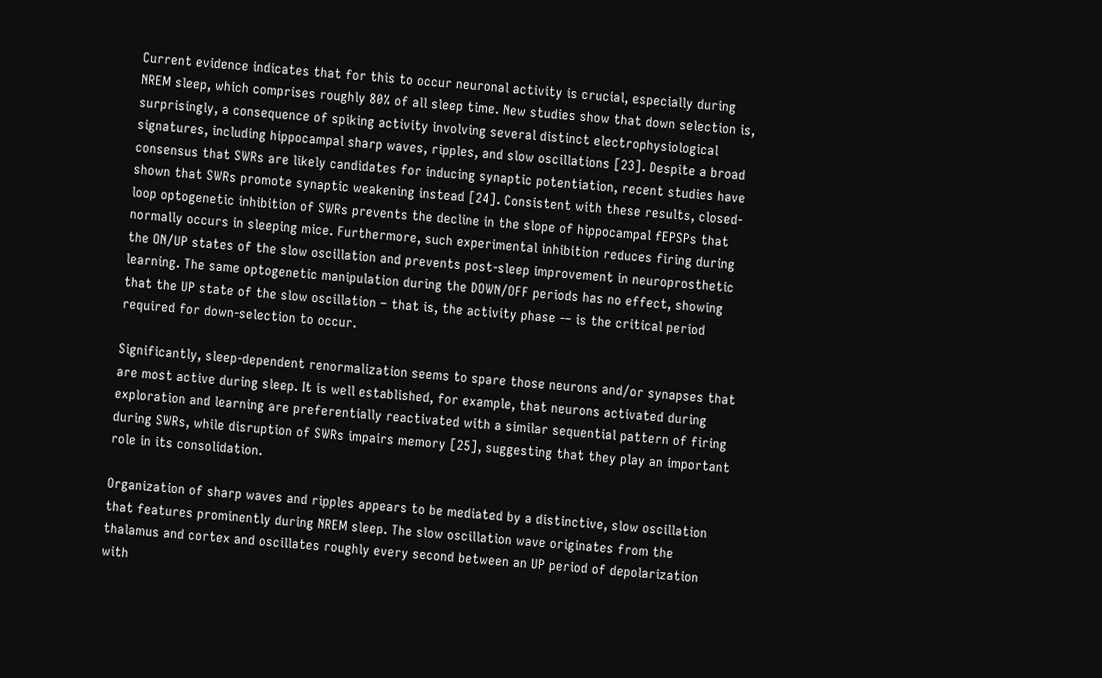Current evidence indicates that for this to occur neuronal activity is crucial, especially during NREM sleep, which comprises roughly 80% of all sleep time. New studies show that down selection is, surprisingly, a consequence of spiking activity involving several distinct electrophysiological signatures, including hippocampal sharp waves, ripples, and slow oscillations [23]. Despite a broad consensus that SWRs are likely candidates for inducing synaptic potentiation, recent studies have shown that SWRs promote synaptic weakening instead [24]. Consistent with these results, closed-loop optogenetic inhibition of SWRs prevents the decline in the slope of hippocampal fEPSPs that normally occurs in sleeping mice. Furthermore, such experimental inhibition reduces firing during the ON/UP states of the slow oscillation and prevents post-sleep improvement in neuroprosthetic learning. The same optogenetic manipulation during the DOWN/OFF periods has no effect, showing that the UP state of the slow oscillation – that is, the activity phase -– is the critical period required for down-selection to occur.

Significantly, sleep-dependent renormalization seems to spare those neurons and/or synapses that are most active during sleep. It is well established, for example, that neurons activated during exploration and learning are preferentially reactivated with a similar sequential pattern of firing during SWRs, while disruption of SWRs impairs memory [25], suggesting that they play an important role in its consolidation.

Organization of sharp waves and ripples appears to be mediated by a distinctive, slow oscillation that features prominently during NREM sleep. The slow oscillation wave originates from the thalamus and cortex and oscillates roughly every second between an UP period of depolarization with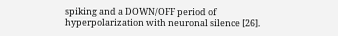spiking and a DOWN/OFF period of hyperpolarization with neuronal silence [26].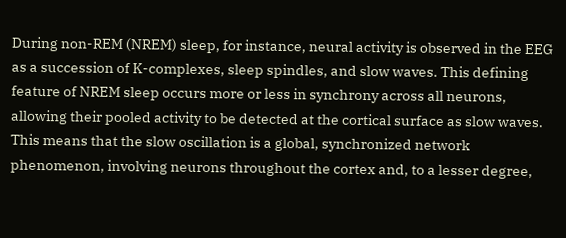During non-REM (NREM) sleep, for instance, neural activity is observed in the EEG as a succession of K-complexes, sleep spindles, and slow waves. This defining feature of NREM sleep occurs more or less in synchrony across all neurons, allowing their pooled activity to be detected at the cortical surface as slow waves. This means that the slow oscillation is a global, synchronized network phenomenon, involving neurons throughout the cortex and, to a lesser degree,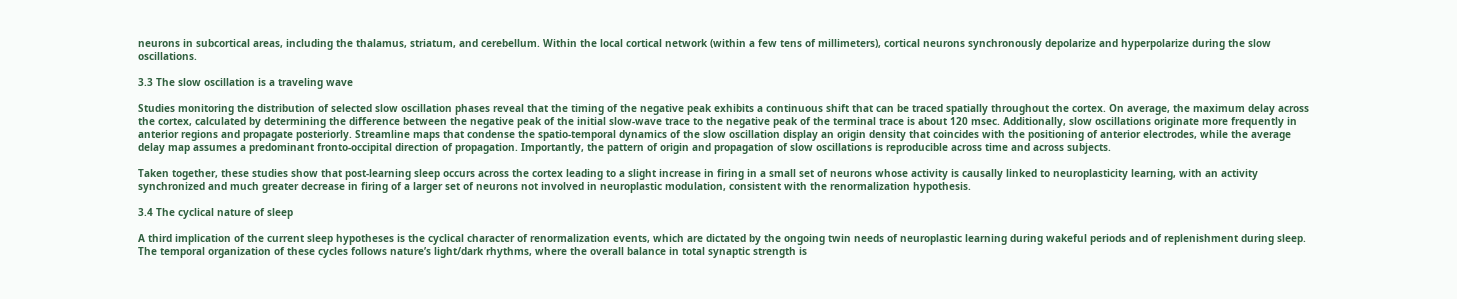neurons in subcortical areas, including the thalamus, striatum, and cerebellum. Within the local cortical network (within a few tens of millimeters), cortical neurons synchronously depolarize and hyperpolarize during the slow oscillations.

3.3 The slow oscillation is a traveling wave

Studies monitoring the distribution of selected slow oscillation phases reveal that the timing of the negative peak exhibits a continuous shift that can be traced spatially throughout the cortex. On average, the maximum delay across the cortex, calculated by determining the difference between the negative peak of the initial slow-wave trace to the negative peak of the terminal trace is about 120 msec. Additionally, slow oscillations originate more frequently in anterior regions and propagate posteriorly. Streamline maps that condense the spatio-temporal dynamics of the slow oscillation display an origin density that coincides with the positioning of anterior electrodes, while the average delay map assumes a predominant fronto-occipital direction of propagation. Importantly, the pattern of origin and propagation of slow oscillations is reproducible across time and across subjects.

Taken together, these studies show that post-learning sleep occurs across the cortex leading to a slight increase in firing in a small set of neurons whose activity is causally linked to neuroplasticity learning, with an activity synchronized and much greater decrease in firing of a larger set of neurons not involved in neuroplastic modulation, consistent with the renormalization hypothesis.

3.4 The cyclical nature of sleep

A third implication of the current sleep hypotheses is the cyclical character of renormalization events, which are dictated by the ongoing twin needs of neuroplastic learning during wakeful periods and of replenishment during sleep. The temporal organization of these cycles follows nature’s light/dark rhythms, where the overall balance in total synaptic strength is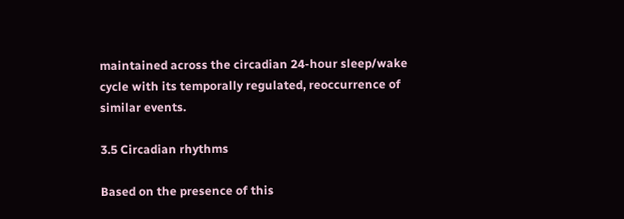maintained across the circadian 24-hour sleep/wake cycle with its temporally regulated, reoccurrence of similar events.

3.5 Circadian rhythms

Based on the presence of this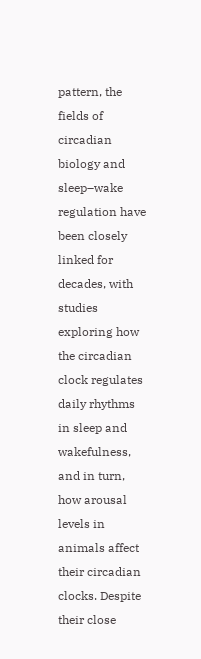pattern, the fields of circadian biology and sleep–wake regulation have been closely linked for decades, with studies exploring how the circadian clock regulates daily rhythms in sleep and wakefulness, and in turn, how arousal levels in animals affect their circadian clocks. Despite their close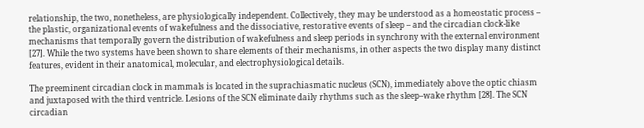relationship, the two, nonetheless, are physiologically independent. Collectively, they may be understood as a homeostatic process – the plastic, organizational events of wakefulness and the dissociative, restorative events of sleep – and the circadian clock-like mechanisms that temporally govern the distribution of wakefulness and sleep periods in synchrony with the external environment [27]. While the two systems have been shown to share elements of their mechanisms, in other aspects the two display many distinct features, evident in their anatomical, molecular, and electrophysiological details.

The preeminent circadian clock in mammals is located in the suprachiasmatic nucleus (SCN), immediately above the optic chiasm and juxtaposed with the third ventricle. Lesions of the SCN eliminate daily rhythms such as the sleep–wake rhythm [28]. The SCN circadian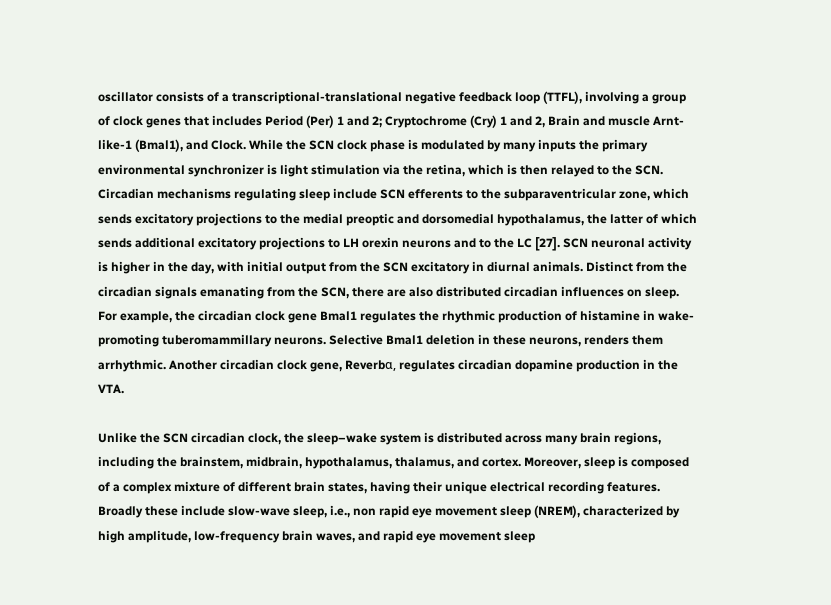oscillator consists of a transcriptional-translational negative feedback loop (TTFL), involving a group of clock genes that includes Period (Per) 1 and 2; Cryptochrome (Cry) 1 and 2, Brain and muscle Arnt-like-1 (Bmal1), and Clock. While the SCN clock phase is modulated by many inputs the primary environmental synchronizer is light stimulation via the retina, which is then relayed to the SCN. Circadian mechanisms regulating sleep include SCN efferents to the subparaventricular zone, which sends excitatory projections to the medial preoptic and dorsomedial hypothalamus, the latter of which sends additional excitatory projections to LH orexin neurons and to the LC [27]. SCN neuronal activity is higher in the day, with initial output from the SCN excitatory in diurnal animals. Distinct from the circadian signals emanating from the SCN, there are also distributed circadian influences on sleep. For example, the circadian clock gene Bmal1 regulates the rhythmic production of histamine in wake-promoting tuberomammillary neurons. Selective Bmal1 deletion in these neurons, renders them arrhythmic. Another circadian clock gene, Reverbα, regulates circadian dopamine production in the VTA.

Unlike the SCN circadian clock, the sleep–wake system is distributed across many brain regions, including the brainstem, midbrain, hypothalamus, thalamus, and cortex. Moreover, sleep is composed of a complex mixture of different brain states, having their unique electrical recording features. Broadly these include slow-wave sleep, i.e., non rapid eye movement sleep (NREM), characterized by high amplitude, low-frequency brain waves, and rapid eye movement sleep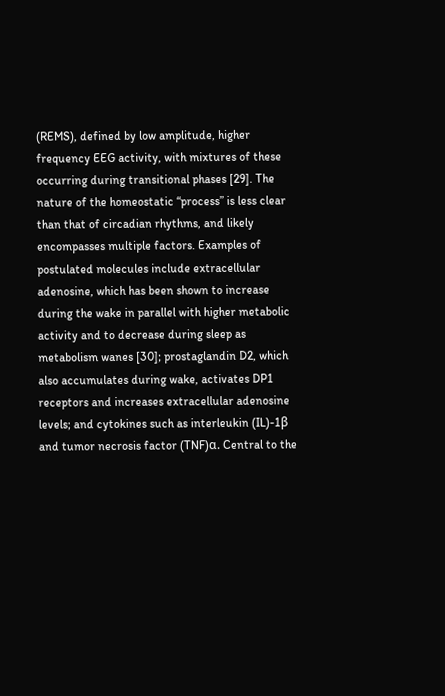(REMS), defined by low amplitude, higher frequency EEG activity, with mixtures of these occurring during transitional phases [29]. The nature of the homeostatic “process” is less clear than that of circadian rhythms, and likely encompasses multiple factors. Examples of postulated molecules include extracellular adenosine, which has been shown to increase during the wake in parallel with higher metabolic activity and to decrease during sleep as metabolism wanes [30]; prostaglandin D2, which also accumulates during wake, activates DP1 receptors and increases extracellular adenosine levels; and cytokines such as interleukin (IL)-1β and tumor necrosis factor (TNF)α. Central to the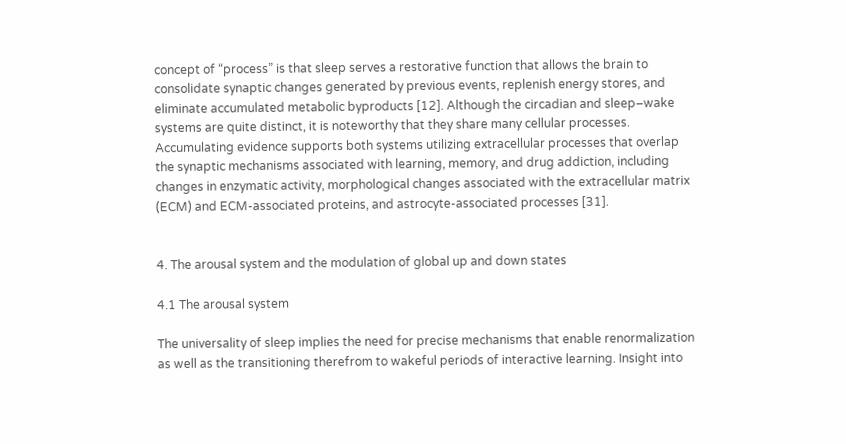concept of “process” is that sleep serves a restorative function that allows the brain to consolidate synaptic changes generated by previous events, replenish energy stores, and eliminate accumulated metabolic byproducts [12]. Although the circadian and sleep–wake systems are quite distinct, it is noteworthy that they share many cellular processes. Accumulating evidence supports both systems utilizing extracellular processes that overlap the synaptic mechanisms associated with learning, memory, and drug addiction, including changes in enzymatic activity, morphological changes associated with the extracellular matrix (ECM) and ECM-associated proteins, and astrocyte-associated processes [31].


4. The arousal system and the modulation of global up and down states

4.1 The arousal system

The universality of sleep implies the need for precise mechanisms that enable renormalization as well as the transitioning therefrom to wakeful periods of interactive learning. Insight into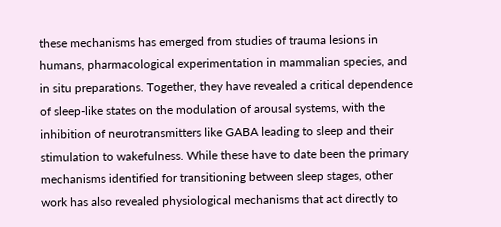these mechanisms has emerged from studies of trauma lesions in humans, pharmacological experimentation in mammalian species, and in situ preparations. Together, they have revealed a critical dependence of sleep-like states on the modulation of arousal systems, with the inhibition of neurotransmitters like GABA leading to sleep and their stimulation to wakefulness. While these have to date been the primary mechanisms identified for transitioning between sleep stages, other work has also revealed physiological mechanisms that act directly to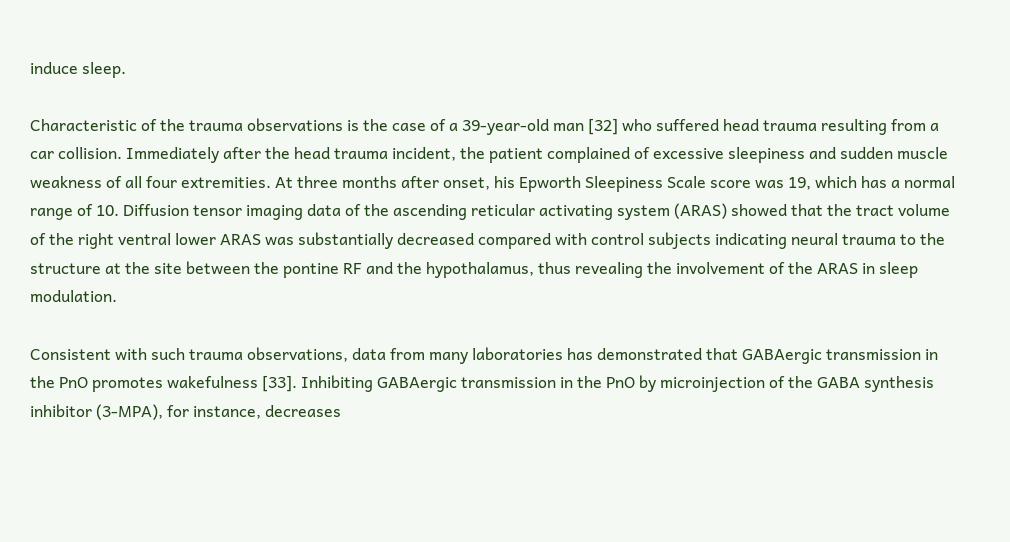induce sleep.

Characteristic of the trauma observations is the case of a 39-year-old man [32] who suffered head trauma resulting from a car collision. Immediately after the head trauma incident, the patient complained of excessive sleepiness and sudden muscle weakness of all four extremities. At three months after onset, his Epworth Sleepiness Scale score was 19, which has a normal range of 10. Diffusion tensor imaging data of the ascending reticular activating system (ARAS) showed that the tract volume of the right ventral lower ARAS was substantially decreased compared with control subjects indicating neural trauma to the structure at the site between the pontine RF and the hypothalamus, thus revealing the involvement of the ARAS in sleep modulation.

Consistent with such trauma observations, data from many laboratories has demonstrated that GABAergic transmission in the PnO promotes wakefulness [33]. Inhibiting GABAergic transmission in the PnO by microinjection of the GABA synthesis inhibitor (3-MPA), for instance, decreases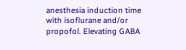anesthesia induction time with isoflurane and/or propofol. Elevating GABA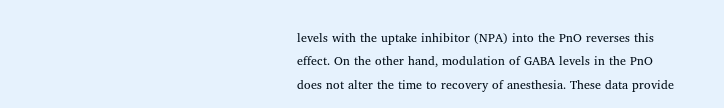levels with the uptake inhibitor (NPA) into the PnO reverses this effect. On the other hand, modulation of GABA levels in the PnO does not alter the time to recovery of anesthesia. These data provide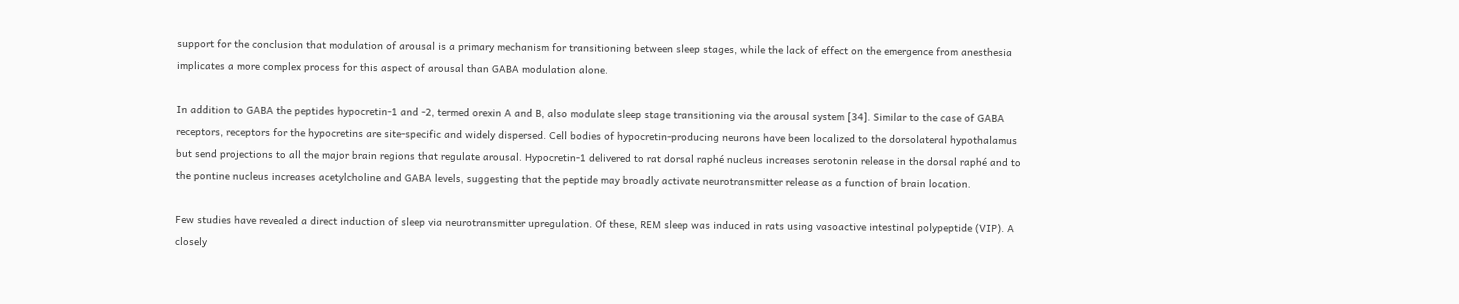support for the conclusion that modulation of arousal is a primary mechanism for transitioning between sleep stages, while the lack of effect on the emergence from anesthesia implicates a more complex process for this aspect of arousal than GABA modulation alone.

In addition to GABA the peptides hypocretin-1 and -2, termed orexin A and B, also modulate sleep stage transitioning via the arousal system [34]. Similar to the case of GABA receptors, receptors for the hypocretins are site-specific and widely dispersed. Cell bodies of hypocretin-producing neurons have been localized to the dorsolateral hypothalamus but send projections to all the major brain regions that regulate arousal. Hypocretin-1 delivered to rat dorsal raphé nucleus increases serotonin release in the dorsal raphé and to the pontine nucleus increases acetylcholine and GABA levels, suggesting that the peptide may broadly activate neurotransmitter release as a function of brain location.

Few studies have revealed a direct induction of sleep via neurotransmitter upregulation. Of these, REM sleep was induced in rats using vasoactive intestinal polypeptide (VIP). A closely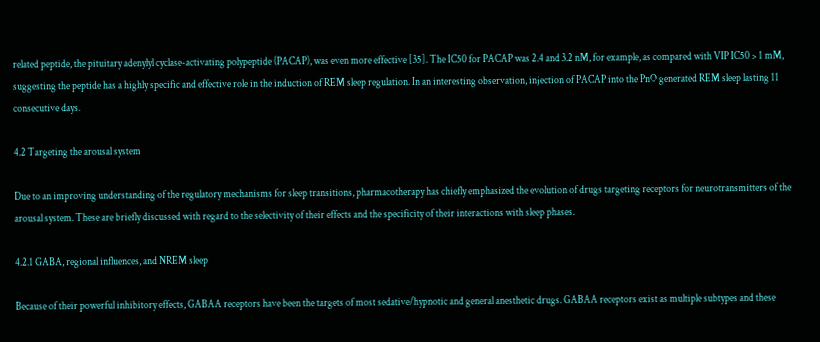related peptide, the pituitary adenylyl cyclase-activating polypeptide (PACAP), was even more effective [35]. The IC50 for PACAP was 2.4 and 3.2 nM, for example, as compared with VIP IC50 > 1 mM, suggesting the peptide has a highly specific and effective role in the induction of REM sleep regulation. In an interesting observation, injection of PACAP into the PnO generated REM sleep lasting 11 consecutive days.

4.2 Targeting the arousal system

Due to an improving understanding of the regulatory mechanisms for sleep transitions, pharmacotherapy has chiefly emphasized the evolution of drugs targeting receptors for neurotransmitters of the arousal system. These are briefly discussed with regard to the selectivity of their effects and the specificity of their interactions with sleep phases.

4.2.1 GABA, regional influences, and NREM sleep

Because of their powerful inhibitory effects, GABAA receptors have been the targets of most sedative/hypnotic and general anesthetic drugs. GABAA receptors exist as multiple subtypes and these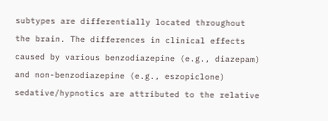subtypes are differentially located throughout the brain. The differences in clinical effects caused by various benzodiazepine (e.g., diazepam) and non-benzodiazepine (e.g., eszopiclone) sedative/hypnotics are attributed to the relative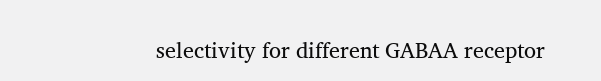selectivity for different GABAA receptor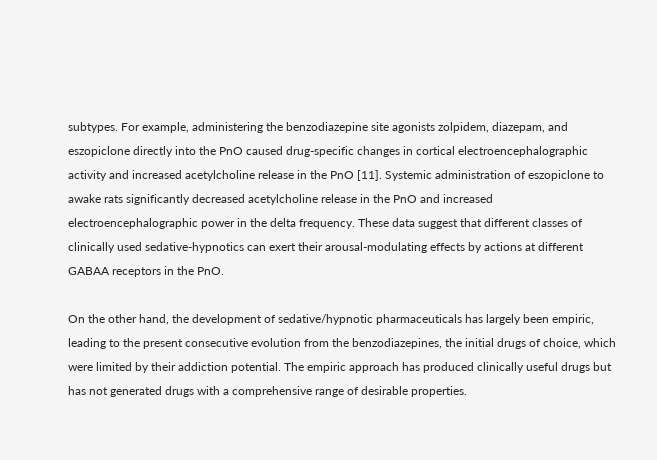subtypes. For example, administering the benzodiazepine site agonists zolpidem, diazepam, and eszopiclone directly into the PnO caused drug-specific changes in cortical electroencephalographic activity and increased acetylcholine release in the PnO [11]. Systemic administration of eszopiclone to awake rats significantly decreased acetylcholine release in the PnO and increased electroencephalographic power in the delta frequency. These data suggest that different classes of clinically used sedative-hypnotics can exert their arousal-modulating effects by actions at different GABAA receptors in the PnO.

On the other hand, the development of sedative/hypnotic pharmaceuticals has largely been empiric, leading to the present consecutive evolution from the benzodiazepines, the initial drugs of choice, which were limited by their addiction potential. The empiric approach has produced clinically useful drugs but has not generated drugs with a comprehensive range of desirable properties.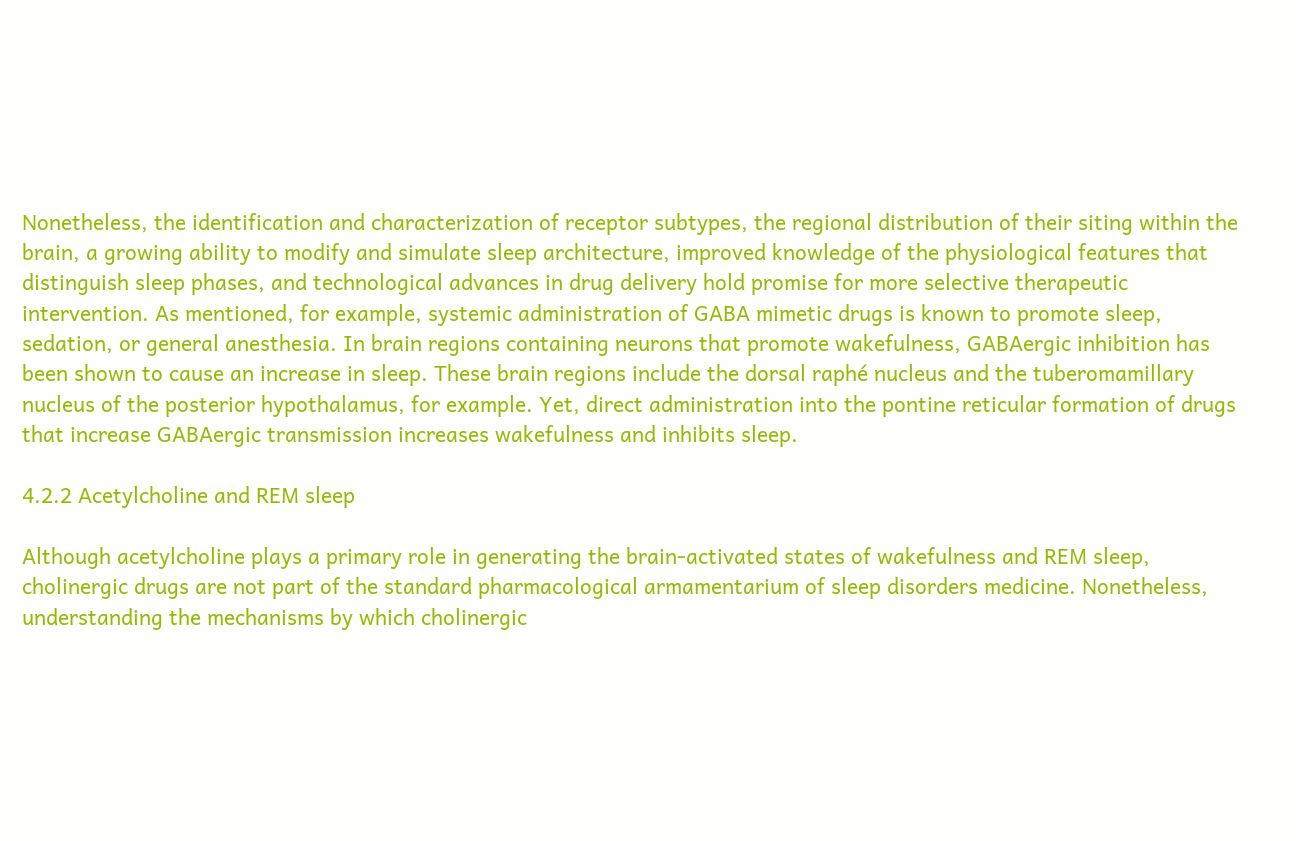Nonetheless, the identification and characterization of receptor subtypes, the regional distribution of their siting within the brain, a growing ability to modify and simulate sleep architecture, improved knowledge of the physiological features that distinguish sleep phases, and technological advances in drug delivery hold promise for more selective therapeutic intervention. As mentioned, for example, systemic administration of GABA mimetic drugs is known to promote sleep, sedation, or general anesthesia. In brain regions containing neurons that promote wakefulness, GABAergic inhibition has been shown to cause an increase in sleep. These brain regions include the dorsal raphé nucleus and the tuberomamillary nucleus of the posterior hypothalamus, for example. Yet, direct administration into the pontine reticular formation of drugs that increase GABAergic transmission increases wakefulness and inhibits sleep.

4.2.2 Acetylcholine and REM sleep

Although acetylcholine plays a primary role in generating the brain-activated states of wakefulness and REM sleep, cholinergic drugs are not part of the standard pharmacological armamentarium of sleep disorders medicine. Nonetheless, understanding the mechanisms by which cholinergic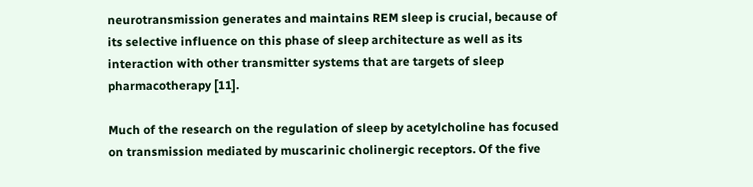neurotransmission generates and maintains REM sleep is crucial, because of its selective influence on this phase of sleep architecture as well as its interaction with other transmitter systems that are targets of sleep pharmacotherapy [11].

Much of the research on the regulation of sleep by acetylcholine has focused on transmission mediated by muscarinic cholinergic receptors. Of the five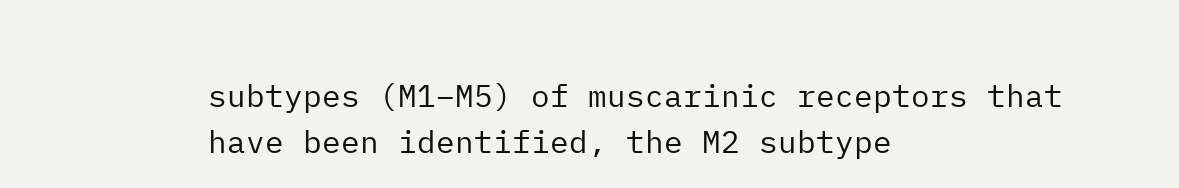subtypes (M1–M5) of muscarinic receptors that have been identified, the M2 subtype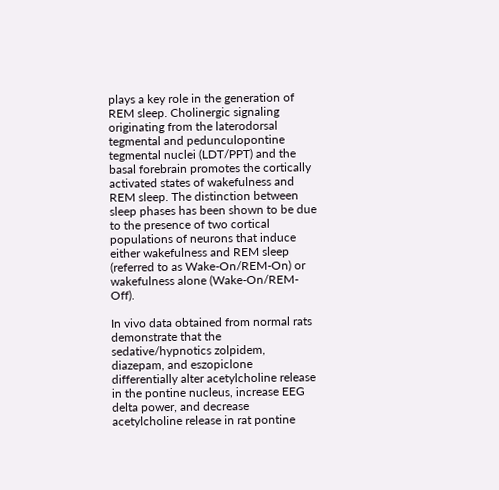plays a key role in the generation of REM sleep. Cholinergic signaling originating from the laterodorsal tegmental and pedunculopontine tegmental nuclei (LDT/PPT) and the basal forebrain promotes the cortically activated states of wakefulness and REM sleep. The distinction between sleep phases has been shown to be due to the presence of two cortical populations of neurons that induce either wakefulness and REM sleep (referred to as Wake-On/REM-On) or wakefulness alone (Wake-On/REM-Off).

In vivo data obtained from normal rats demonstrate that the sedative/hypnotics zolpidem, diazepam, and eszopiclone differentially alter acetylcholine release in the pontine nucleus, increase EEG delta power, and decrease acetylcholine release in rat pontine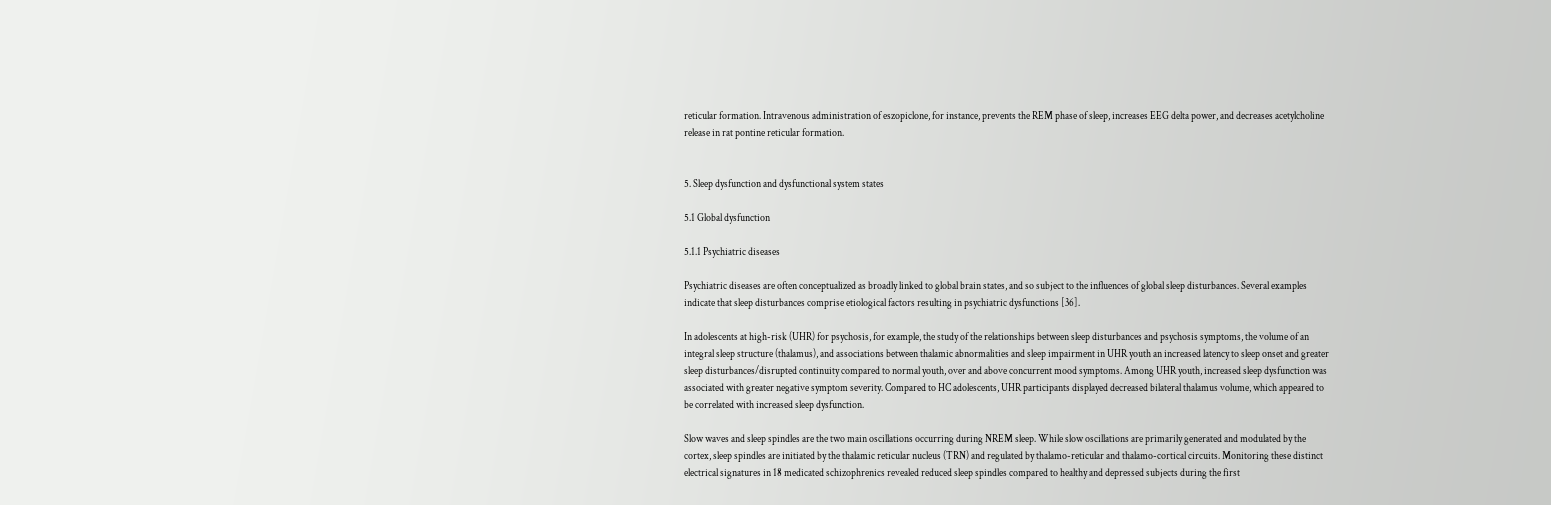reticular formation. Intravenous administration of eszopiclone, for instance, prevents the REM phase of sleep, increases EEG delta power, and decreases acetylcholine release in rat pontine reticular formation.


5. Sleep dysfunction and dysfunctional system states

5.1 Global dysfunction

5.1.1 Psychiatric diseases

Psychiatric diseases are often conceptualized as broadly linked to global brain states, and so subject to the influences of global sleep disturbances. Several examples indicate that sleep disturbances comprise etiological factors resulting in psychiatric dysfunctions [36].

In adolescents at high-risk (UHR) for psychosis, for example, the study of the relationships between sleep disturbances and psychosis symptoms, the volume of an integral sleep structure (thalamus), and associations between thalamic abnormalities and sleep impairment in UHR youth an increased latency to sleep onset and greater sleep disturbances/disrupted continuity compared to normal youth, over and above concurrent mood symptoms. Among UHR youth, increased sleep dysfunction was associated with greater negative symptom severity. Compared to HC adolescents, UHR participants displayed decreased bilateral thalamus volume, which appeared to be correlated with increased sleep dysfunction.

Slow waves and sleep spindles are the two main oscillations occurring during NREM sleep. While slow oscillations are primarily generated and modulated by the cortex, sleep spindles are initiated by the thalamic reticular nucleus (TRN) and regulated by thalamo-reticular and thalamo-cortical circuits. Monitoring these distinct electrical signatures in 18 medicated schizophrenics revealed reduced sleep spindles compared to healthy and depressed subjects during the first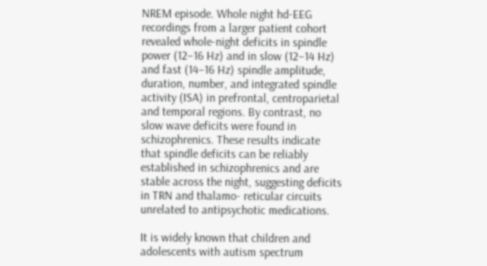NREM episode. Whole night hd-EEG recordings from a larger patient cohort revealed whole-night deficits in spindle power (12–16 Hz) and in slow (12–14 Hz) and fast (14–16 Hz) spindle amplitude, duration, number, and integrated spindle activity (ISA) in prefrontal, centroparietal and temporal regions. By contrast, no slow wave deficits were found in schizophrenics. These results indicate that spindle deficits can be reliably established in schizophrenics and are stable across the night, suggesting deficits in TRN and thalamo- reticular circuits unrelated to antipsychotic medications.

It is widely known that children and adolescents with autism spectrum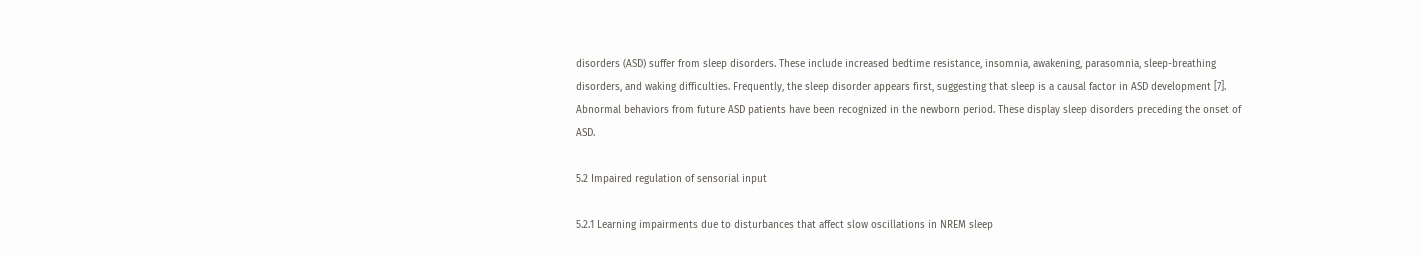disorders (ASD) suffer from sleep disorders. These include increased bedtime resistance, insomnia, awakening, parasomnia, sleep-breathing disorders, and waking difficulties. Frequently, the sleep disorder appears first, suggesting that sleep is a causal factor in ASD development [7]. Abnormal behaviors from future ASD patients have been recognized in the newborn period. These display sleep disorders preceding the onset of ASD.

5.2 Impaired regulation of sensorial input

5.2.1 Learning impairments due to disturbances that affect slow oscillations in NREM sleep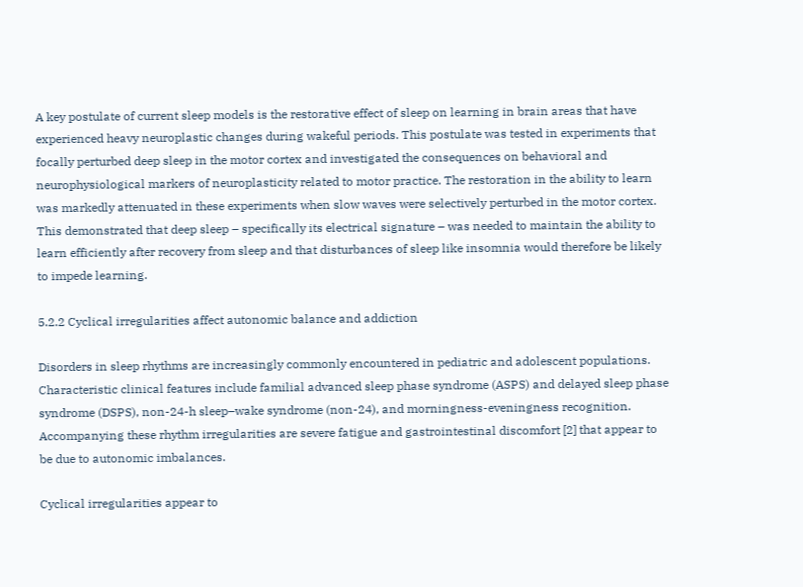A key postulate of current sleep models is the restorative effect of sleep on learning in brain areas that have experienced heavy neuroplastic changes during wakeful periods. This postulate was tested in experiments that focally perturbed deep sleep in the motor cortex and investigated the consequences on behavioral and neurophysiological markers of neuroplasticity related to motor practice. The restoration in the ability to learn was markedly attenuated in these experiments when slow waves were selectively perturbed in the motor cortex. This demonstrated that deep sleep – specifically its electrical signature – was needed to maintain the ability to learn efficiently after recovery from sleep and that disturbances of sleep like insomnia would therefore be likely to impede learning.

5.2.2 Cyclical irregularities affect autonomic balance and addiction

Disorders in sleep rhythms are increasingly commonly encountered in pediatric and adolescent populations. Characteristic clinical features include familial advanced sleep phase syndrome (ASPS) and delayed sleep phase syndrome (DSPS), non-24-h sleep–wake syndrome (non-24), and morningness-eveningness recognition. Accompanying these rhythm irregularities are severe fatigue and gastrointestinal discomfort [2] that appear to be due to autonomic imbalances.

Cyclical irregularities appear to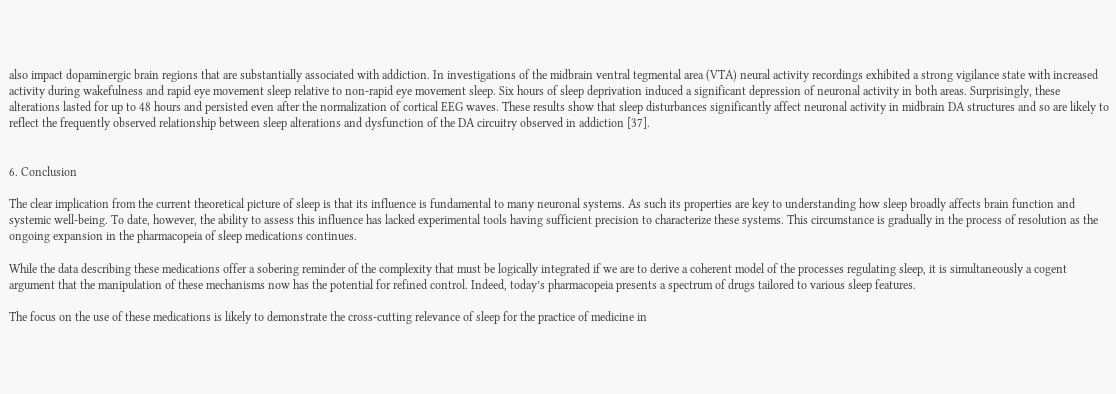also impact dopaminergic brain regions that are substantially associated with addiction. In investigations of the midbrain ventral tegmental area (VTA) neural activity recordings exhibited a strong vigilance state with increased activity during wakefulness and rapid eye movement sleep relative to non-rapid eye movement sleep. Six hours of sleep deprivation induced a significant depression of neuronal activity in both areas. Surprisingly, these alterations lasted for up to 48 hours and persisted even after the normalization of cortical EEG waves. These results show that sleep disturbances significantly affect neuronal activity in midbrain DA structures and so are likely to reflect the frequently observed relationship between sleep alterations and dysfunction of the DA circuitry observed in addiction [37].


6. Conclusion

The clear implication from the current theoretical picture of sleep is that its influence is fundamental to many neuronal systems. As such its properties are key to understanding how sleep broadly affects brain function and systemic well-being. To date, however, the ability to assess this influence has lacked experimental tools having sufficient precision to characterize these systems. This circumstance is gradually in the process of resolution as the ongoing expansion in the pharmacopeia of sleep medications continues.

While the data describing these medications offer a sobering reminder of the complexity that must be logically integrated if we are to derive a coherent model of the processes regulating sleep, it is simultaneously a cogent argument that the manipulation of these mechanisms now has the potential for refined control. Indeed, today’s pharmacopeia presents a spectrum of drugs tailored to various sleep features.

The focus on the use of these medications is likely to demonstrate the cross-cutting relevance of sleep for the practice of medicine in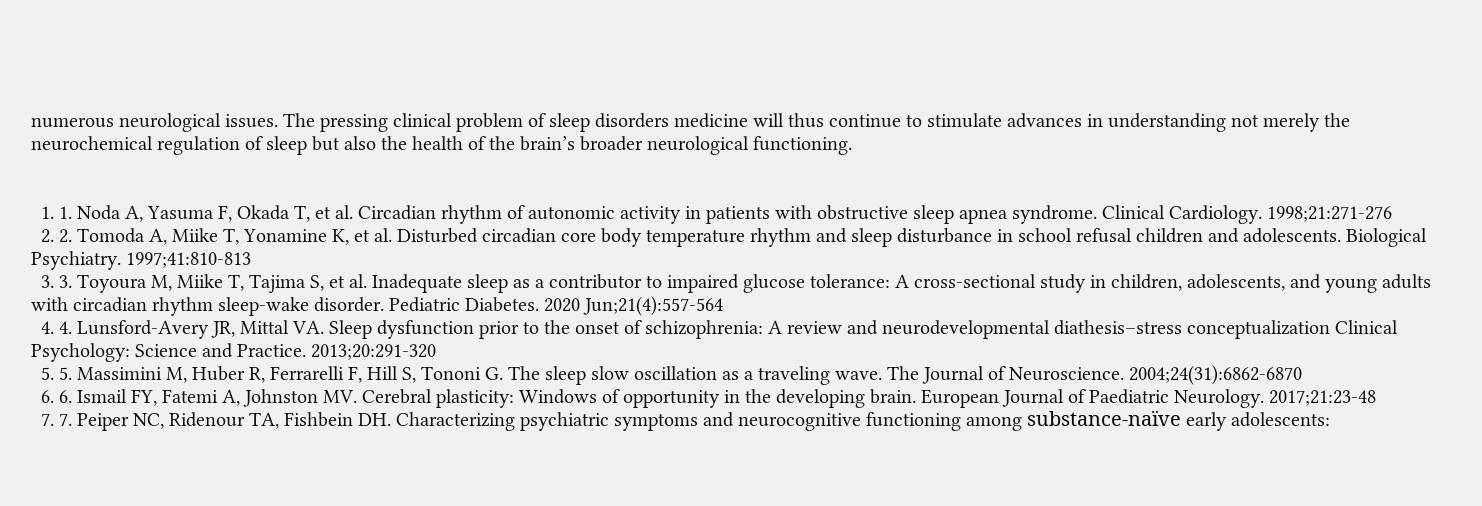numerous neurological issues. The pressing clinical problem of sleep disorders medicine will thus continue to stimulate advances in understanding not merely the neurochemical regulation of sleep but also the health of the brain’s broader neurological functioning.


  1. 1. Noda A, Yasuma F, Okada T, et al. Circadian rhythm of autonomic activity in patients with obstructive sleep apnea syndrome. Clinical Cardiology. 1998;21:271-276
  2. 2. Tomoda A, Miike T, Yonamine K, et al. Disturbed circadian core body temperature rhythm and sleep disturbance in school refusal children and adolescents. Biological Psychiatry. 1997;41:810-813
  3. 3. Toyoura M, Miike T, Tajima S, et al. Inadequate sleep as a contributor to impaired glucose tolerance: A cross-sectional study in children, adolescents, and young adults with circadian rhythm sleep-wake disorder. Pediatric Diabetes. 2020 Jun;21(4):557-564
  4. 4. Lunsford-Avery JR, Mittal VA. Sleep dysfunction prior to the onset of schizophrenia: A review and neurodevelopmental diathesis–stress conceptualization Clinical Psychology: Science and Practice. 2013;20:291-320
  5. 5. Massimini M, Huber R, Ferrarelli F, Hill S, Tononi G. The sleep slow oscillation as a traveling wave. The Journal of Neuroscience. 2004;24(31):6862-6870
  6. 6. Ismail FY, Fatemi A, Johnston MV. Cerebral plasticity: Windows of opportunity in the developing brain. European Journal of Paediatric Neurology. 2017;21:23-48
  7. 7. Peiper NC, Ridenour TA, Fishbein DH. Characterizing psychiatric symptoms and neurocognitive functioning among substance-naïve early adolescents: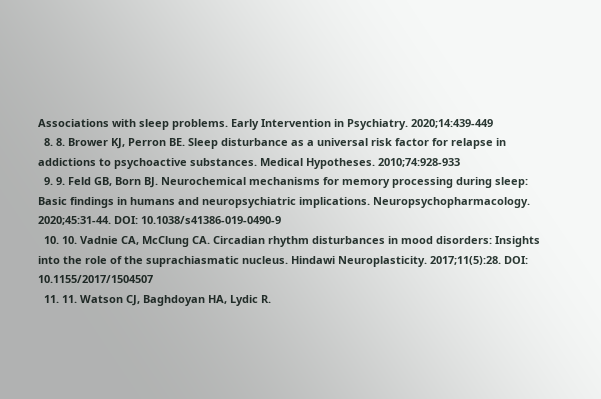Associations with sleep problems. Early Intervention in Psychiatry. 2020;14:439-449
  8. 8. Brower KJ, Perron BE. Sleep disturbance as a universal risk factor for relapse in addictions to psychoactive substances. Medical Hypotheses. 2010;74:928-933
  9. 9. Feld GB, Born BJ. Neurochemical mechanisms for memory processing during sleep: Basic findings in humans and neuropsychiatric implications. Neuropsychopharmacology. 2020;45:31-44. DOI: 10.1038/s41386-019-0490-9
  10. 10. Vadnie CA, McClung CA. Circadian rhythm disturbances in mood disorders: Insights into the role of the suprachiasmatic nucleus. Hindawi Neuroplasticity. 2017;11(5):28. DOI: 10.1155/2017/1504507
  11. 11. Watson CJ, Baghdoyan HA, Lydic R.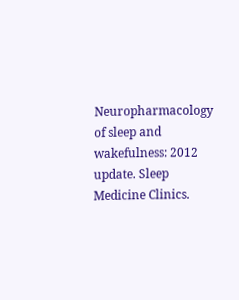Neuropharmacology of sleep and wakefulness: 2012 update. Sleep Medicine Clinics.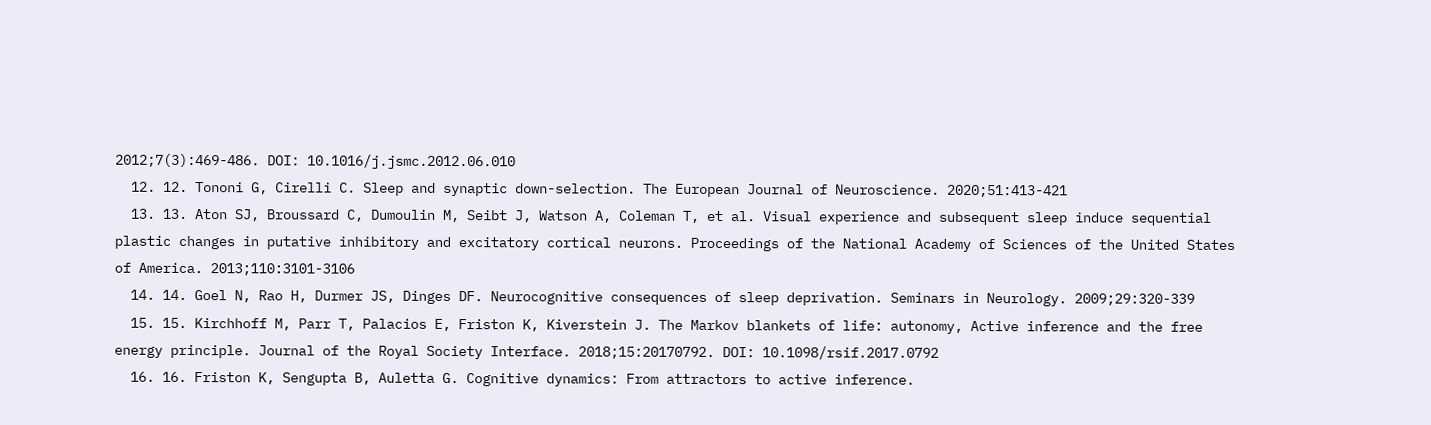2012;7(3):469-486. DOI: 10.1016/j.jsmc.2012.06.010
  12. 12. Tononi G, Cirelli C. Sleep and synaptic down-selection. The European Journal of Neuroscience. 2020;51:413-421
  13. 13. Aton SJ, Broussard C, Dumoulin M, Seibt J, Watson A, Coleman T, et al. Visual experience and subsequent sleep induce sequential plastic changes in putative inhibitory and excitatory cortical neurons. Proceedings of the National Academy of Sciences of the United States of America. 2013;110:3101-3106
  14. 14. Goel N, Rao H, Durmer JS, Dinges DF. Neurocognitive consequences of sleep deprivation. Seminars in Neurology. 2009;29:320-339
  15. 15. Kirchhoff M, Parr T, Palacios E, Friston K, Kiverstein J. The Markov blankets of life: autonomy, Active inference and the free energy principle. Journal of the Royal Society Interface. 2018;15:20170792. DOI: 10.1098/rsif.2017.0792
  16. 16. Friston K, Sengupta B, Auletta G. Cognitive dynamics: From attractors to active inference.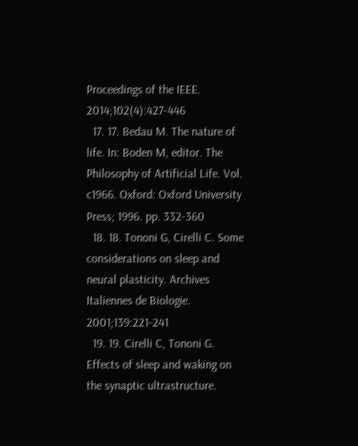Proceedings of the IEEE. 2014;102(4):427-446
  17. 17. Bedau M. The nature of life. In: Boden M, editor. The Philosophy of Artificial Life. Vol. c1966. Oxford: Oxford University Press; 1996. pp. 332-360
  18. 18. Tononi G, Cirelli C. Some considerations on sleep and neural plasticity. Archives Italiennes de Biologie. 2001;139:221-241
  19. 19. Cirelli C, Tononi G. Effects of sleep and waking on the synaptic ultrastructure.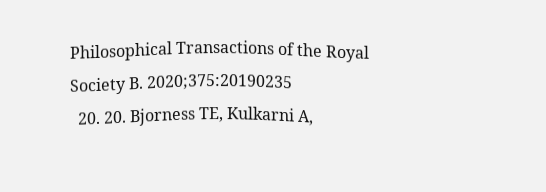Philosophical Transactions of the Royal Society B. 2020;375:20190235
  20. 20. Bjorness TE, Kulkarni A,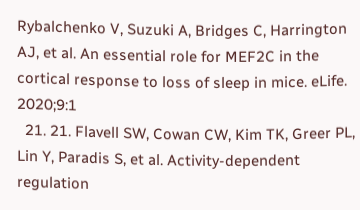Rybalchenko V, Suzuki A, Bridges C, Harrington AJ, et al. An essential role for MEF2C in the cortical response to loss of sleep in mice. eLife. 2020;9:1
  21. 21. Flavell SW, Cowan CW, Kim TK, Greer PL, Lin Y, Paradis S, et al. Activity-dependent regulation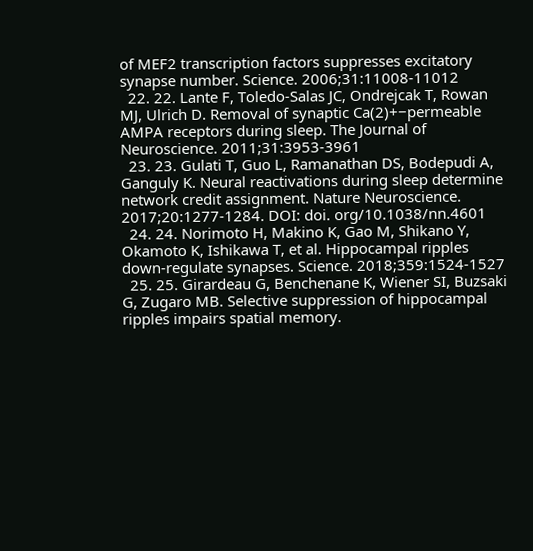of MEF2 transcription factors suppresses excitatory synapse number. Science. 2006;31:11008-11012
  22. 22. Lante F, Toledo-Salas JC, Ondrejcak T, Rowan MJ, Ulrich D. Removal of synaptic Ca(2)+−permeable AMPA receptors during sleep. The Journal of Neuroscience. 2011;31:3953-3961
  23. 23. Gulati T, Guo L, Ramanathan DS, Bodepudi A, Ganguly K. Neural reactivations during sleep determine network credit assignment. Nature Neuroscience. 2017;20:1277-1284. DOI: doi. org/10.1038/nn.4601
  24. 24. Norimoto H, Makino K, Gao M, Shikano Y, Okamoto K, Ishikawa T, et al. Hippocampal ripples down-regulate synapses. Science. 2018;359:1524-1527
  25. 25. Girardeau G, Benchenane K, Wiener SI, Buzsaki G, Zugaro MB. Selective suppression of hippocampal ripples impairs spatial memory.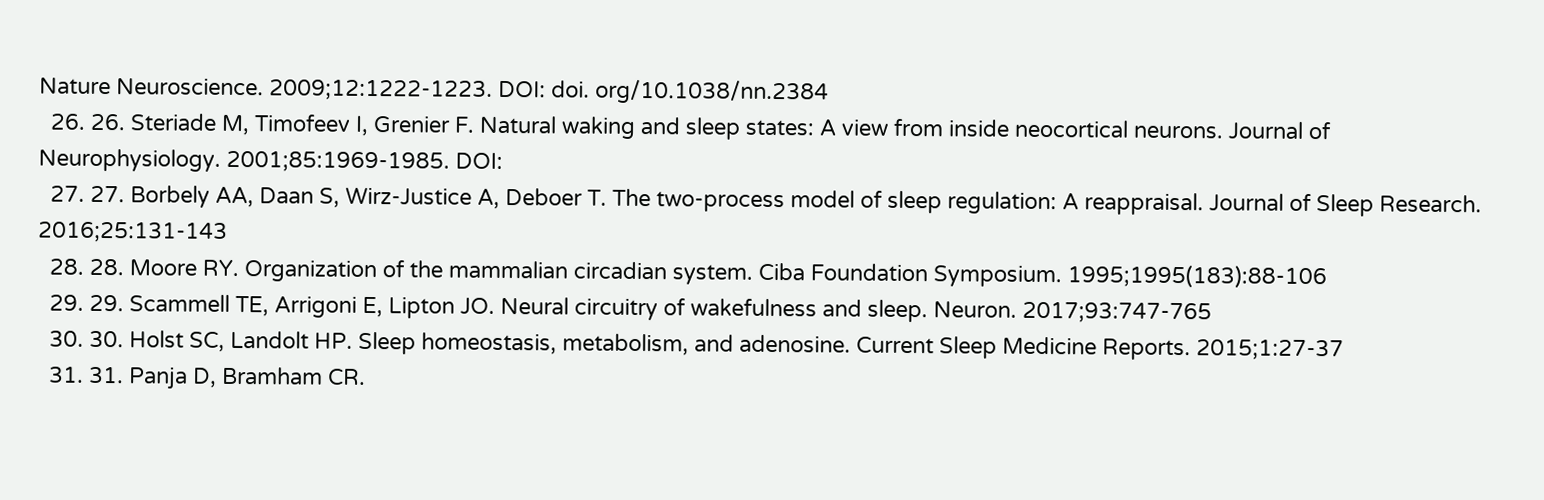Nature Neuroscience. 2009;12:1222-1223. DOI: doi. org/10.1038/nn.2384
  26. 26. Steriade M, Timofeev I, Grenier F. Natural waking and sleep states: A view from inside neocortical neurons. Journal of Neurophysiology. 2001;85:1969-1985. DOI:
  27. 27. Borbely AA, Daan S, Wirz-Justice A, Deboer T. The two-process model of sleep regulation: A reappraisal. Journal of Sleep Research. 2016;25:131-143
  28. 28. Moore RY. Organization of the mammalian circadian system. Ciba Foundation Symposium. 1995;1995(183):88-106
  29. 29. Scammell TE, Arrigoni E, Lipton JO. Neural circuitry of wakefulness and sleep. Neuron. 2017;93:747-765
  30. 30. Holst SC, Landolt HP. Sleep homeostasis, metabolism, and adenosine. Current Sleep Medicine Reports. 2015;1:27-37
  31. 31. Panja D, Bramham CR.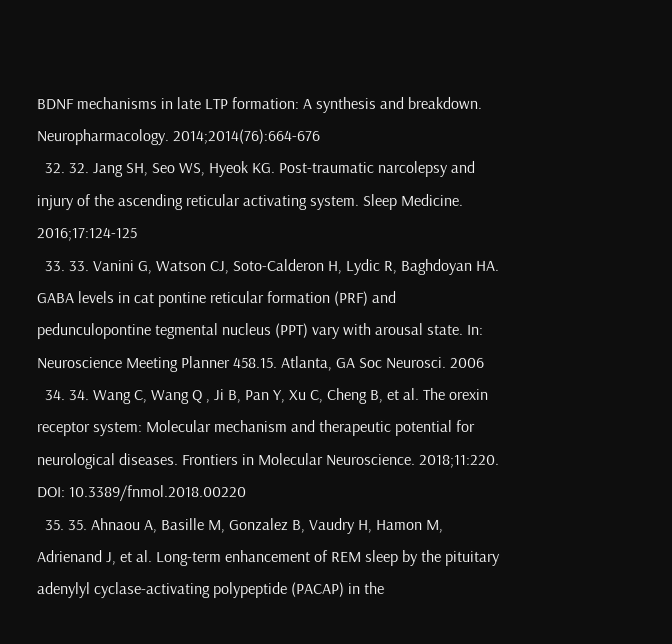BDNF mechanisms in late LTP formation: A synthesis and breakdown. Neuropharmacology. 2014;2014(76):664-676
  32. 32. Jang SH, Seo WS, Hyeok KG. Post-traumatic narcolepsy and injury of the ascending reticular activating system. Sleep Medicine. 2016;17:124-125
  33. 33. Vanini G, Watson CJ, Soto-Calderon H, Lydic R, Baghdoyan HA. GABA levels in cat pontine reticular formation (PRF) and pedunculopontine tegmental nucleus (PPT) vary with arousal state. In: Neuroscience Meeting Planner 458.15. Atlanta, GA Soc Neurosci. 2006
  34. 34. Wang C, Wang Q , Ji B, Pan Y, Xu C, Cheng B, et al. The orexin receptor system: Molecular mechanism and therapeutic potential for neurological diseases. Frontiers in Molecular Neuroscience. 2018;11:220. DOI: 10.3389/fnmol.2018.00220
  35. 35. Ahnaou A, Basille M, Gonzalez B, Vaudry H, Hamon M, Adrienand J, et al. Long-term enhancement of REM sleep by the pituitary adenylyl cyclase-activating polypeptide (PACAP) in the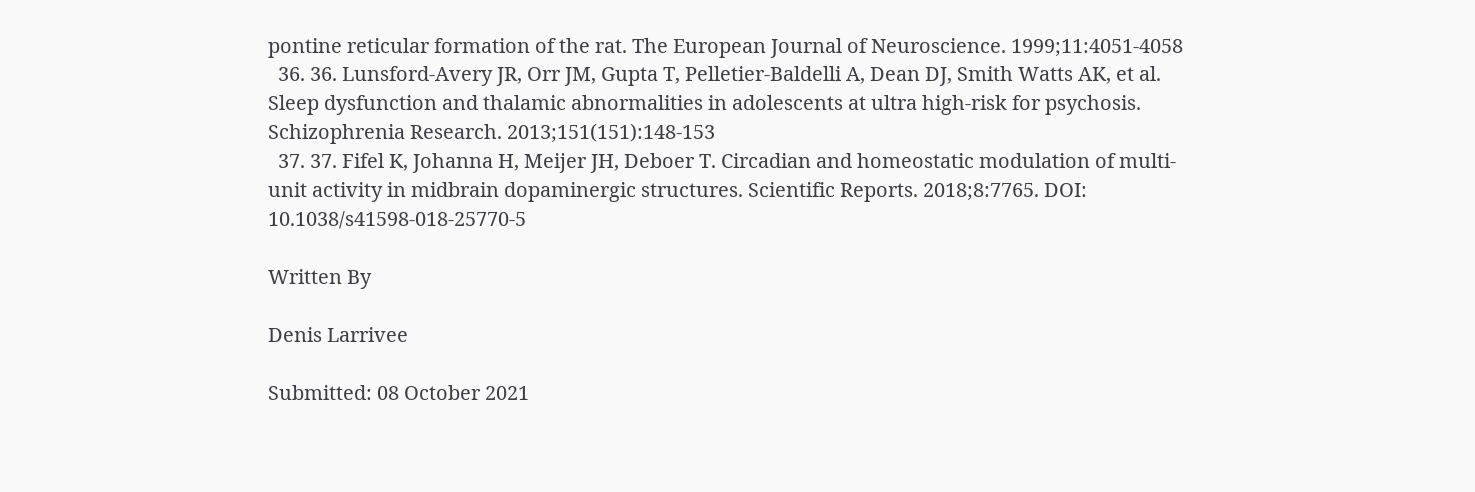pontine reticular formation of the rat. The European Journal of Neuroscience. 1999;11:4051-4058
  36. 36. Lunsford-Avery JR, Orr JM, Gupta T, Pelletier-Baldelli A, Dean DJ, Smith Watts AK, et al. Sleep dysfunction and thalamic abnormalities in adolescents at ultra high-risk for psychosis. Schizophrenia Research. 2013;151(151):148-153
  37. 37. Fifel K, Johanna H, Meijer JH, Deboer T. Circadian and homeostatic modulation of multi-unit activity in midbrain dopaminergic structures. Scientific Reports. 2018;8:7765. DOI: 10.1038/s41598-018-25770-5

Written By

Denis Larrivee

Submitted: 08 October 2021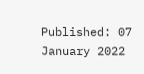Published: 07 January 2022